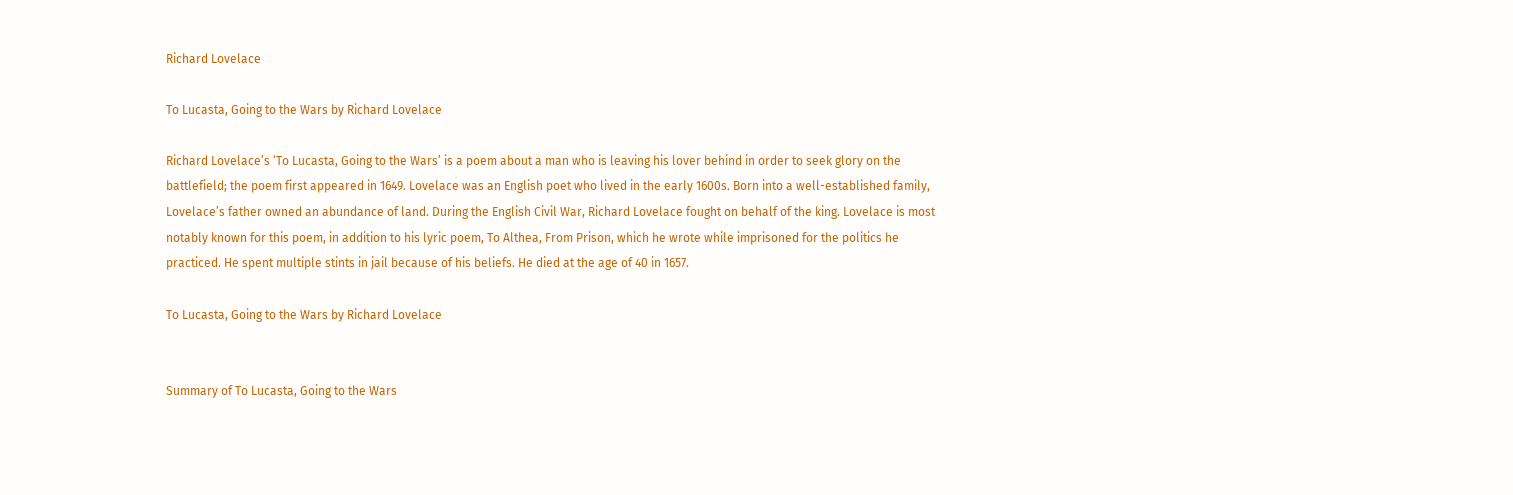Richard Lovelace

To Lucasta, Going to the Wars by Richard Lovelace

Richard Lovelace’s ‘To Lucasta, Going to the Wars’ is a poem about a man who is leaving his lover behind in order to seek glory on the battlefield; the poem first appeared in 1649. Lovelace was an English poet who lived in the early 1600s. Born into a well-established family, Lovelace’s father owned an abundance of land. During the English Civil War, Richard Lovelace fought on behalf of the king. Lovelace is most notably known for this poem, in addition to his lyric poem, To Althea, From Prison, which he wrote while imprisoned for the politics he practiced. He spent multiple stints in jail because of his beliefs. He died at the age of 40 in 1657.

To Lucasta, Going to the Wars by Richard Lovelace


Summary of To Lucasta, Going to the Wars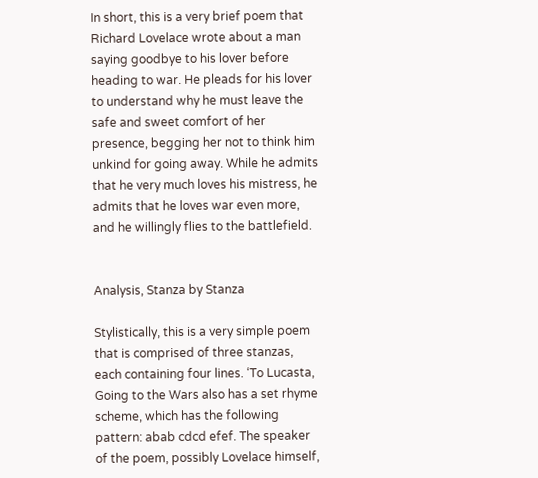In short, this is a very brief poem that Richard Lovelace wrote about a man saying goodbye to his lover before heading to war. He pleads for his lover to understand why he must leave the safe and sweet comfort of her presence, begging her not to think him unkind for going away. While he admits that he very much loves his mistress, he admits that he loves war even more, and he willingly flies to the battlefield.


Analysis, Stanza by Stanza

Stylistically, this is a very simple poem that is comprised of three stanzas, each containing four lines. ‘To Lucasta, Going to the Wars also has a set rhyme scheme, which has the following pattern: abab cdcd efef. The speaker of the poem, possibly Lovelace himself,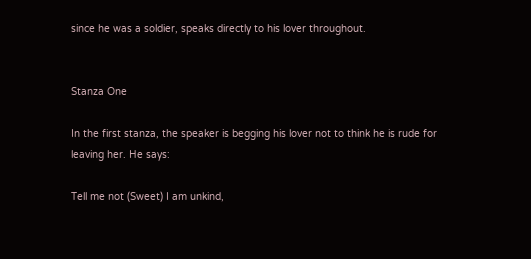since he was a soldier, speaks directly to his lover throughout.


Stanza One

In the first stanza, the speaker is begging his lover not to think he is rude for leaving her. He says:

Tell me not (Sweet) I am unkind,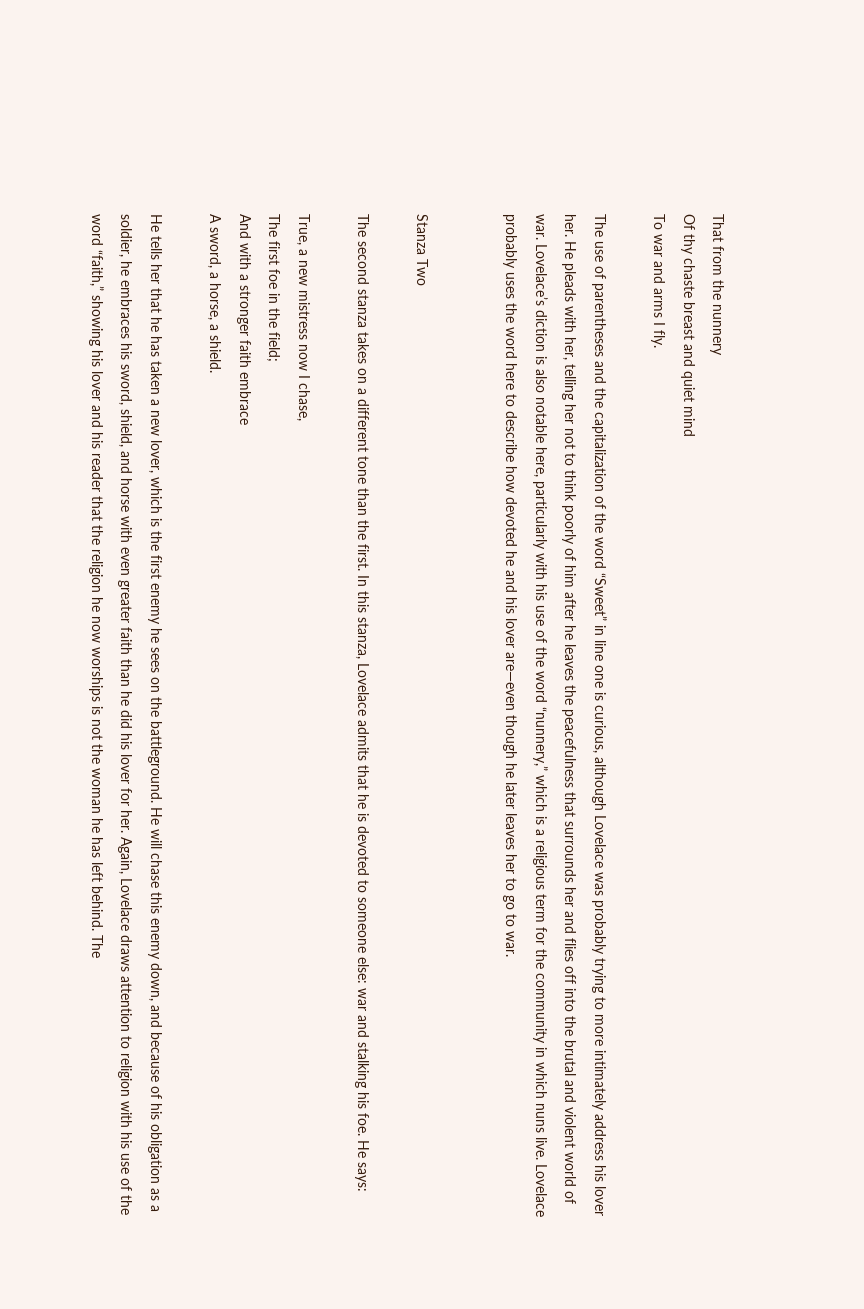That from the nunnery
Of thy chaste breast and quiet mind
To war and arms I fly.

The use of parentheses and the capitalization of the word “Sweet” in line one is curious, although Lovelace was probably trying to more intimately address his lover her. He pleads with her, telling her not to think poorly of him after he leaves the peacefulness that surrounds her and flies off into the brutal and violent world of war. Lovelace’s diction is also notable here, particularly with his use of the word “nunnery,” which is a religious term for the community in which nuns live. Lovelace probably uses the word here to describe how devoted he and his lover are—even though he later leaves her to go to war.


Stanza Two

The second stanza takes on a different tone than the first. In this stanza, Lovelace admits that he is devoted to someone else: war and stalking his foe. He says:

True, a new mistress now I chase,
The first foe in the field;
And with a stronger faith embrace
A sword, a horse, a shield.

He tells her that he has taken a new lover, which is the first enemy he sees on the battleground. He will chase this enemy down, and because of his obligation as a soldier, he embraces his sword, shield, and horse with even greater faith than he did his lover for her. Again, Lovelace draws attention to religion with his use of the word “faith,” showing his lover and his reader that the religion he now worships is not the woman he has left behind. The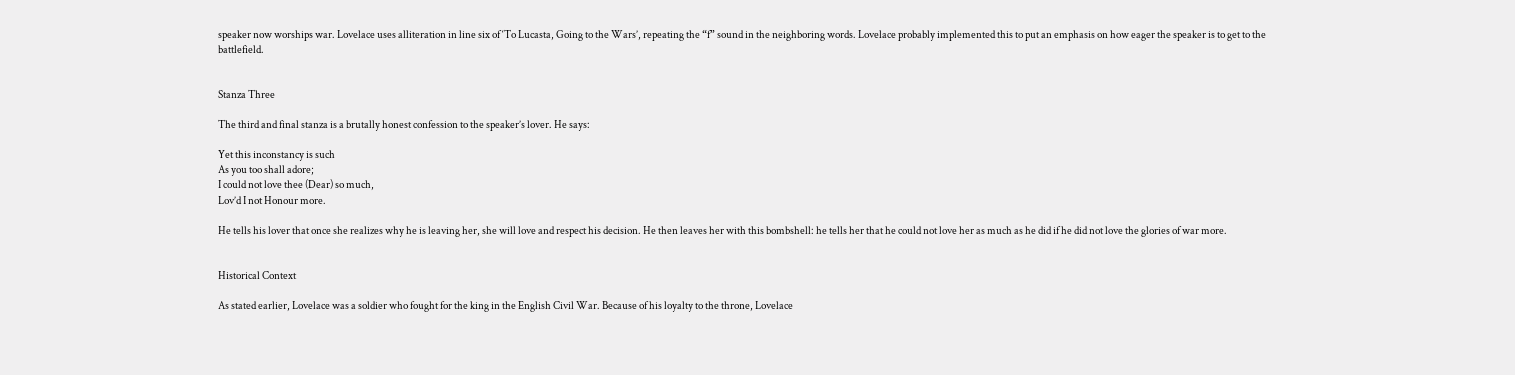speaker now worships war. Lovelace uses alliteration in line six of ‘To Lucasta, Going to the Wars’, repeating the “f” sound in the neighboring words. Lovelace probably implemented this to put an emphasis on how eager the speaker is to get to the battlefield.


Stanza Three

The third and final stanza is a brutally honest confession to the speaker’s lover. He says:

Yet this inconstancy is such
As you too shall adore;
I could not love thee (Dear) so much,
Lov’d I not Honour more.

He tells his lover that once she realizes why he is leaving her, she will love and respect his decision. He then leaves her with this bombshell: he tells her that he could not love her as much as he did if he did not love the glories of war more.


Historical Context

As stated earlier, Lovelace was a soldier who fought for the king in the English Civil War. Because of his loyalty to the throne, Lovelace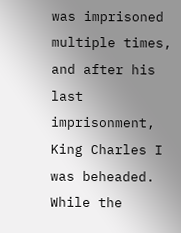was imprisoned multiple times, and after his last imprisonment, King Charles I was beheaded. While the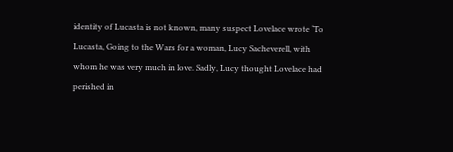identity of Lucasta is not known, many suspect Lovelace wrote ‘To Lucasta, Going to the Wars for a woman, Lucy Sacheverell, with whom he was very much in love. Sadly, Lucy thought Lovelace had perished in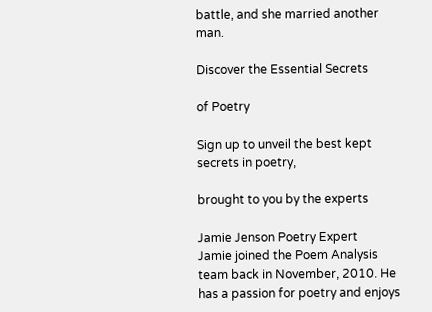battle, and she married another man.

Discover the Essential Secrets

of Poetry

Sign up to unveil the best kept secrets in poetry,

brought to you by the experts

Jamie Jenson Poetry Expert
Jamie joined the Poem Analysis team back in November, 2010. He has a passion for poetry and enjoys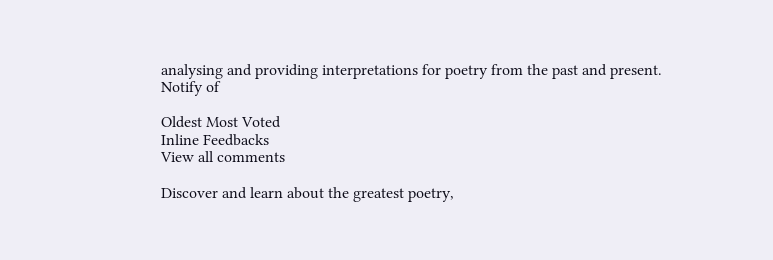analysing and providing interpretations for poetry from the past and present.
Notify of

Oldest Most Voted
Inline Feedbacks
View all comments

Discover and learn about the greatest poetry,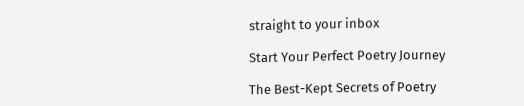straight to your inbox

Start Your Perfect Poetry Journey

The Best-Kept Secrets of Poetry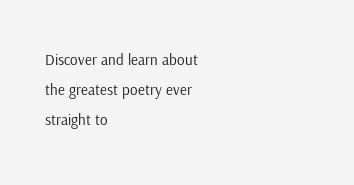Discover and learn about the greatest poetry ever straight to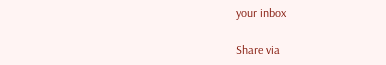your inbox

Share via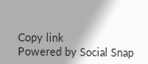Copy link
Powered by Social Snap